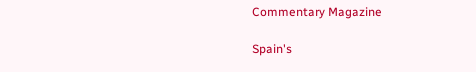Commentary Magazine

Spain's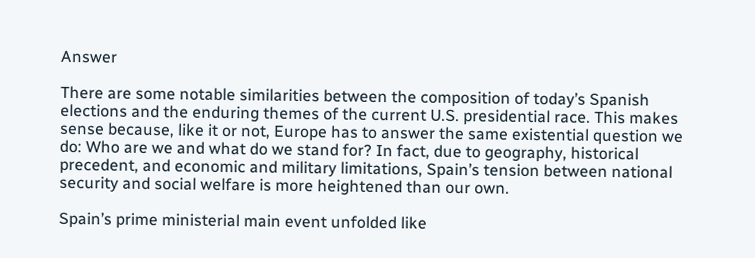Answer

There are some notable similarities between the composition of today’s Spanish elections and the enduring themes of the current U.S. presidential race. This makes sense because, like it or not, Europe has to answer the same existential question we do: Who are we and what do we stand for? In fact, due to geography, historical precedent, and economic and military limitations, Spain’s tension between national security and social welfare is more heightened than our own.

Spain’s prime ministerial main event unfolded like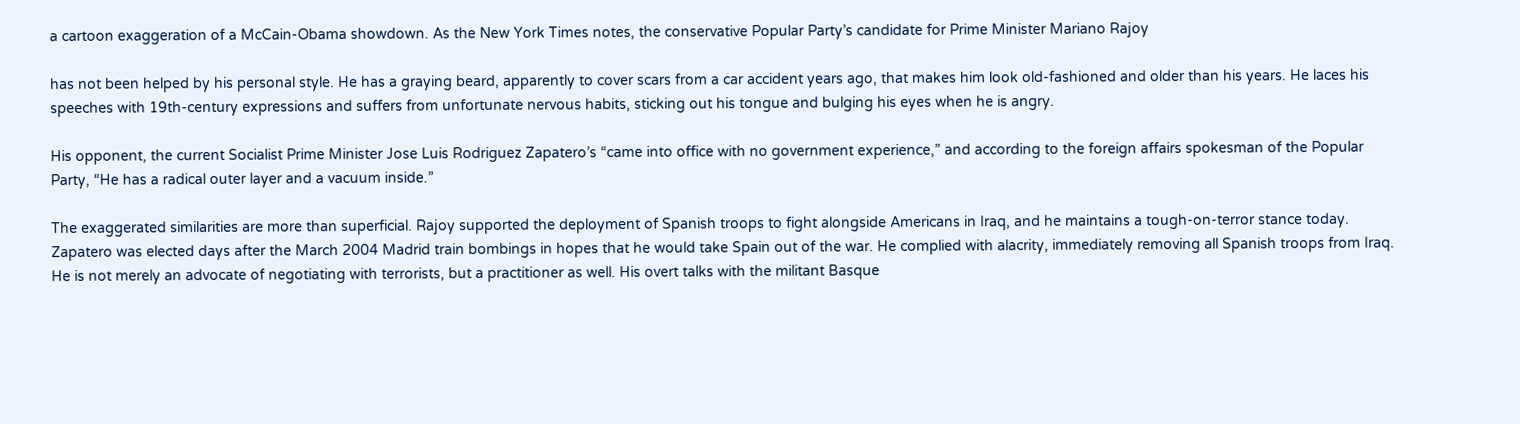a cartoon exaggeration of a McCain-Obama showdown. As the New York Times notes, the conservative Popular Party’s candidate for Prime Minister Mariano Rajoy

has not been helped by his personal style. He has a graying beard, apparently to cover scars from a car accident years ago, that makes him look old-fashioned and older than his years. He laces his speeches with 19th-century expressions and suffers from unfortunate nervous habits, sticking out his tongue and bulging his eyes when he is angry.

His opponent, the current Socialist Prime Minister Jose Luis Rodriguez Zapatero’s “came into office with no government experience,” and according to the foreign affairs spokesman of the Popular Party, “He has a radical outer layer and a vacuum inside.”

The exaggerated similarities are more than superficial. Rajoy supported the deployment of Spanish troops to fight alongside Americans in Iraq, and he maintains a tough-on-terror stance today. Zapatero was elected days after the March 2004 Madrid train bombings in hopes that he would take Spain out of the war. He complied with alacrity, immediately removing all Spanish troops from Iraq. He is not merely an advocate of negotiating with terrorists, but a practitioner as well. His overt talks with the militant Basque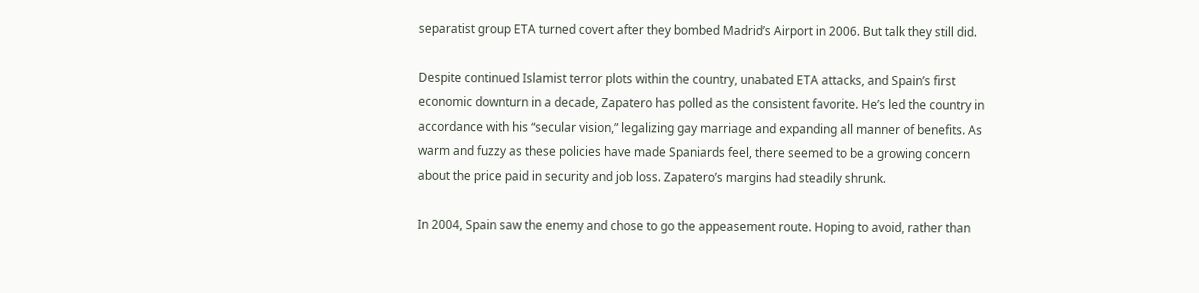separatist group ETA turned covert after they bombed Madrid’s Airport in 2006. But talk they still did.

Despite continued Islamist terror plots within the country, unabated ETA attacks, and Spain’s first economic downturn in a decade, Zapatero has polled as the consistent favorite. He’s led the country in accordance with his “secular vision,” legalizing gay marriage and expanding all manner of benefits. As warm and fuzzy as these policies have made Spaniards feel, there seemed to be a growing concern about the price paid in security and job loss. Zapatero’s margins had steadily shrunk.

In 2004, Spain saw the enemy and chose to go the appeasement route. Hoping to avoid, rather than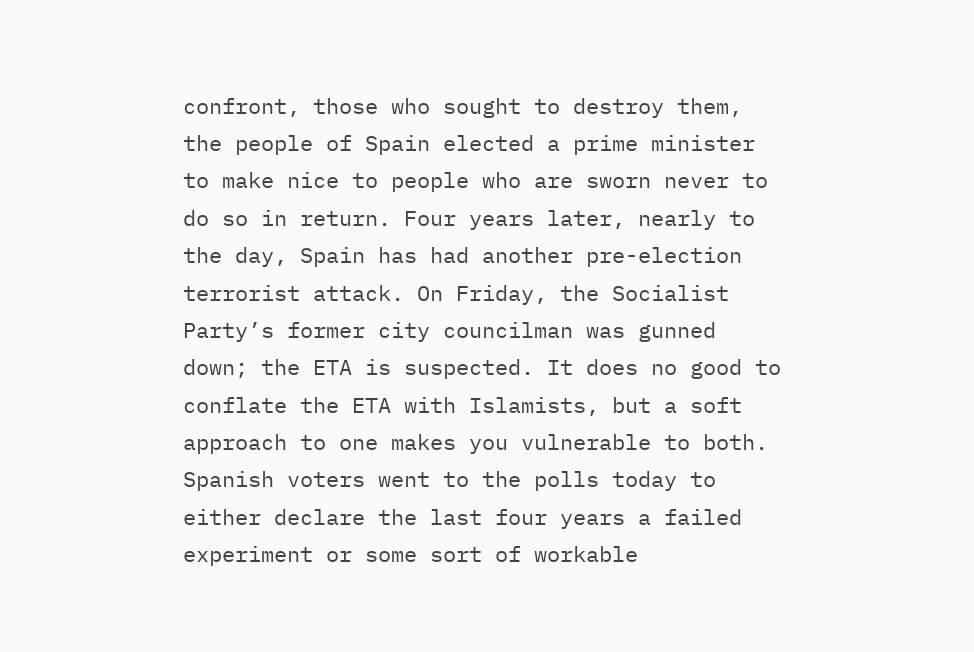confront, those who sought to destroy them, the people of Spain elected a prime minister to make nice to people who are sworn never to do so in return. Four years later, nearly to the day, Spain has had another pre-election terrorist attack. On Friday, the Socialist Party’s former city councilman was gunned down; the ETA is suspected. It does no good to conflate the ETA with Islamists, but a soft approach to one makes you vulnerable to both. Spanish voters went to the polls today to either declare the last four years a failed experiment or some sort of workable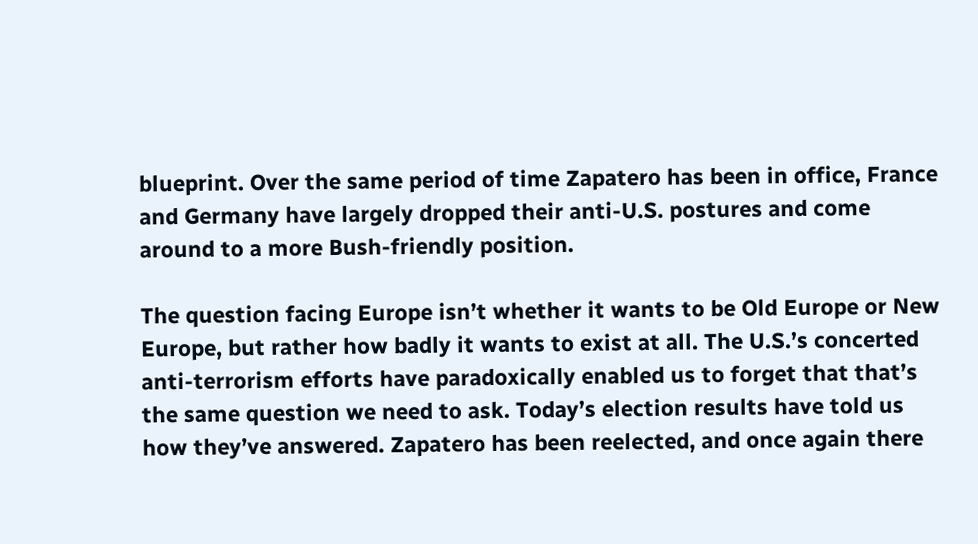blueprint. Over the same period of time Zapatero has been in office, France and Germany have largely dropped their anti-U.S. postures and come around to a more Bush-friendly position.

The question facing Europe isn’t whether it wants to be Old Europe or New Europe, but rather how badly it wants to exist at all. The U.S.’s concerted anti-terrorism efforts have paradoxically enabled us to forget that that’s the same question we need to ask. Today’s election results have told us how they’ve answered. Zapatero has been reelected, and once again there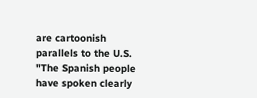are cartoonish parallels to the U.S. "The Spanish people have spoken clearly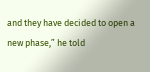and they have decided to open a new phase,” he told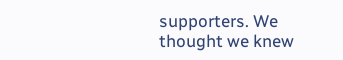supporters. We thought we knew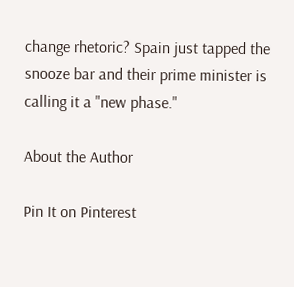change rhetoric? Spain just tapped the snooze bar and their prime minister is calling it a "new phase."

About the Author

Pin It on Pinterest